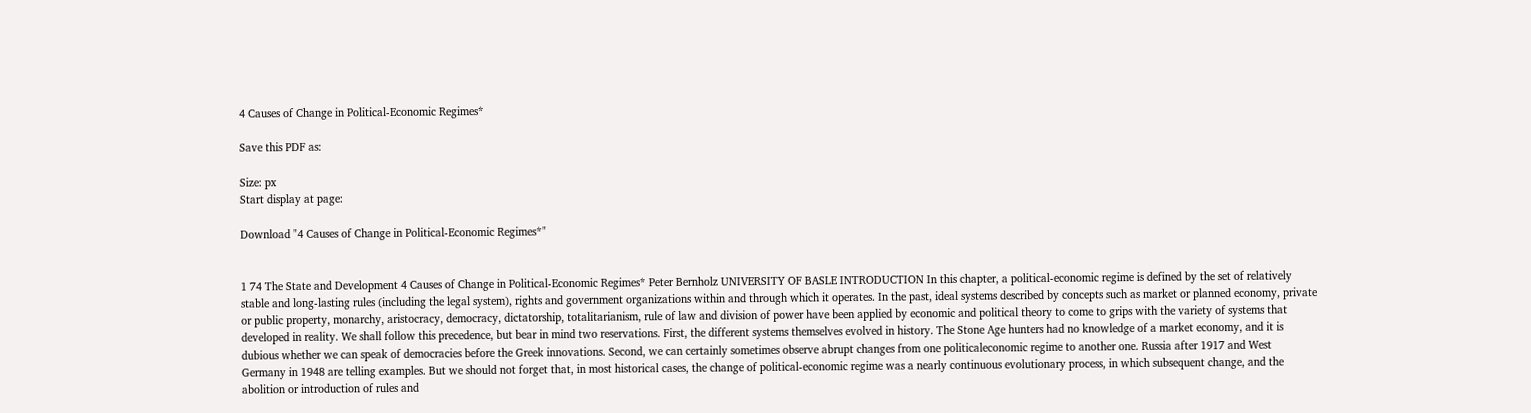4 Causes of Change in Political-Economic Regimes*

Save this PDF as:

Size: px
Start display at page:

Download "4 Causes of Change in Political-Economic Regimes*"


1 74 The State and Development 4 Causes of Change in Political-Economic Regimes* Peter Bernholz UNIVERSITY OF BASLE INTRODUCTION In this chapter, a political-economic regime is defined by the set of relatively stable and long-lasting rules (including the legal system), rights and government organizations within and through which it operates. In the past, ideal systems described by concepts such as market or planned economy, private or public property, monarchy, aristocracy, democracy, dictatorship, totalitarianism, rule of law and division of power have been applied by economic and political theory to come to grips with the variety of systems that developed in reality. We shall follow this precedence, but bear in mind two reservations. First, the different systems themselves evolved in history. The Stone Age hunters had no knowledge of a market economy, and it is dubious whether we can speak of democracies before the Greek innovations. Second, we can certainly sometimes observe abrupt changes from one politicaleconomic regime to another one. Russia after 1917 and West Germany in 1948 are telling examples. But we should not forget that, in most historical cases, the change of political-economic regime was a nearly continuous evolutionary process, in which subsequent change, and the abolition or introduction of rules and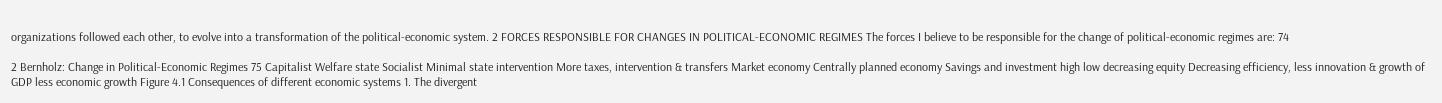organizations followed each other, to evolve into a transformation of the political-economic system. 2 FORCES RESPONSIBLE FOR CHANGES IN POLITICAL-ECONOMIC REGIMES The forces I believe to be responsible for the change of political-economic regimes are: 74

2 Bernholz: Change in Political-Economic Regimes 75 Capitalist Welfare state Socialist Minimal state intervention More taxes, intervention & transfers Market economy Centrally planned economy Savings and investment high low decreasing equity Decreasing efficiency, less innovation & growth of GDP less economic growth Figure 4.1 Consequences of different economic systems 1. The divergent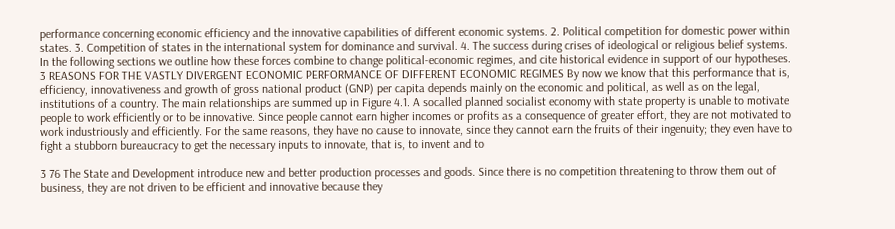performance concerning economic efficiency and the innovative capabilities of different economic systems. 2. Political competition for domestic power within states. 3. Competition of states in the international system for dominance and survival. 4. The success during crises of ideological or religious belief systems. In the following sections we outline how these forces combine to change political-economic regimes, and cite historical evidence in support of our hypotheses. 3 REASONS FOR THE VASTLY DIVERGENT ECONOMIC PERFORMANCE OF DIFFERENT ECONOMIC REGIMES By now we know that this performance that is, efficiency, innovativeness and growth of gross national product (GNP) per capita depends mainly on the economic and political, as well as on the legal, institutions of a country. The main relationships are summed up in Figure 4.1. A socalled planned socialist economy with state property is unable to motivate people to work efficiently or to be innovative. Since people cannot earn higher incomes or profits as a consequence of greater effort, they are not motivated to work industriously and efficiently. For the same reasons, they have no cause to innovate, since they cannot earn the fruits of their ingenuity; they even have to fight a stubborn bureaucracy to get the necessary inputs to innovate, that is, to invent and to

3 76 The State and Development introduce new and better production processes and goods. Since there is no competition threatening to throw them out of business, they are not driven to be efficient and innovative because they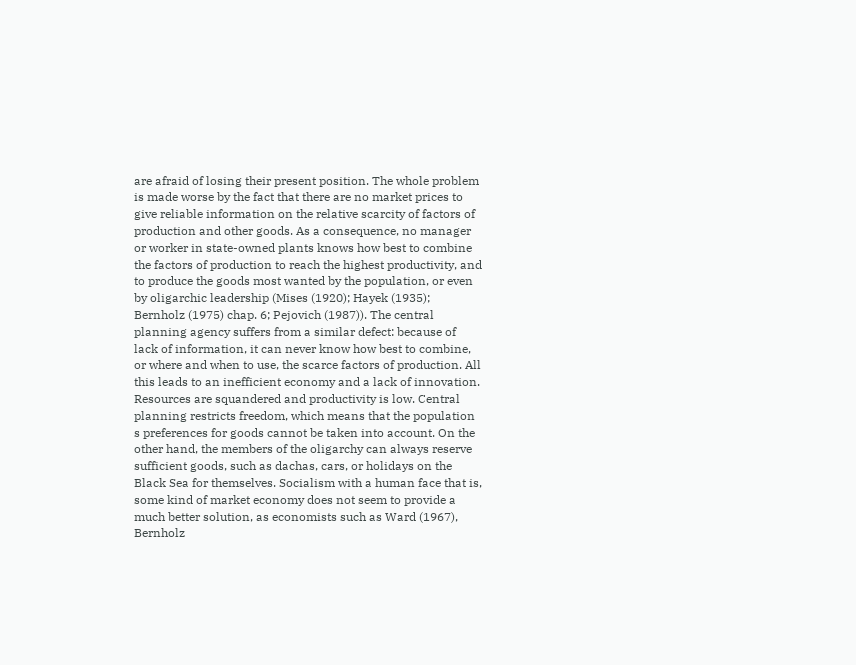are afraid of losing their present position. The whole problem is made worse by the fact that there are no market prices to give reliable information on the relative scarcity of factors of production and other goods. As a consequence, no manager or worker in state-owned plants knows how best to combine the factors of production to reach the highest productivity, and to produce the goods most wanted by the population, or even by oligarchic leadership (Mises (1920); Hayek (1935); Bernholz (1975) chap. 6; Pejovich (1987)). The central planning agency suffers from a similar defect: because of lack of information, it can never know how best to combine, or where and when to use, the scarce factors of production. All this leads to an inefficient economy and a lack of innovation. Resources are squandered and productivity is low. Central planning restricts freedom, which means that the population s preferences for goods cannot be taken into account. On the other hand, the members of the oligarchy can always reserve sufficient goods, such as dachas, cars, or holidays on the Black Sea for themselves. Socialism with a human face that is, some kind of market economy does not seem to provide a much better solution, as economists such as Ward (1967), Bernholz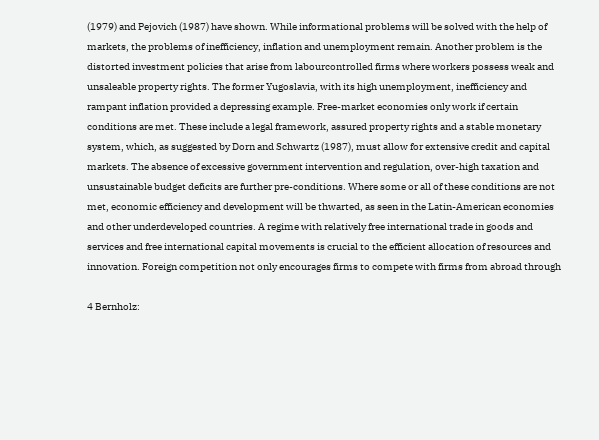(1979) and Pejovich (1987) have shown. While informational problems will be solved with the help of markets, the problems of inefficiency, inflation and unemployment remain. Another problem is the distorted investment policies that arise from labourcontrolled firms where workers possess weak and unsaleable property rights. The former Yugoslavia, with its high unemployment, inefficiency and rampant inflation provided a depressing example. Free-market economies only work if certain conditions are met. These include a legal framework, assured property rights and a stable monetary system, which, as suggested by Dorn and Schwartz (1987), must allow for extensive credit and capital markets. The absence of excessive government intervention and regulation, over-high taxation and unsustainable budget deficits are further pre-conditions. Where some or all of these conditions are not met, economic efficiency and development will be thwarted, as seen in the Latin-American economies and other underdeveloped countries. A regime with relatively free international trade in goods and services and free international capital movements is crucial to the efficient allocation of resources and innovation. Foreign competition not only encourages firms to compete with firms from abroad through

4 Bernholz: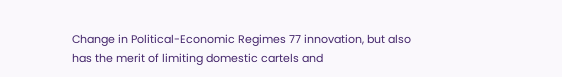Change in Political-Economic Regimes 77 innovation, but also has the merit of limiting domestic cartels and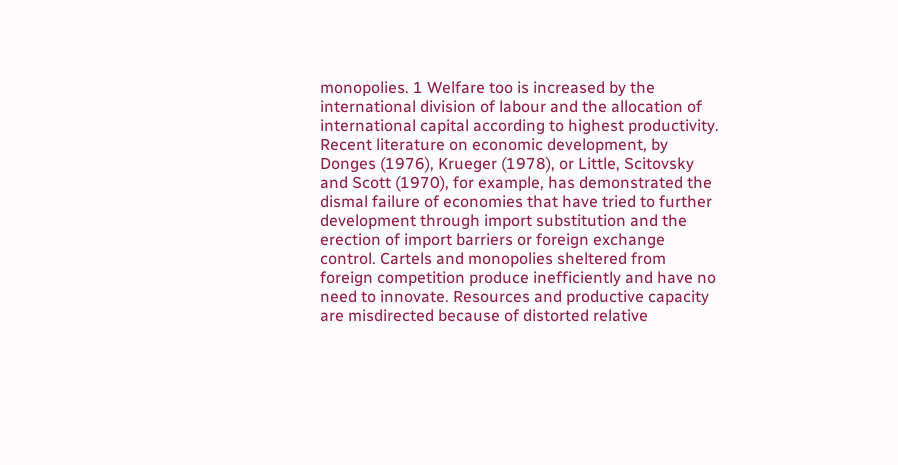monopolies. 1 Welfare too is increased by the international division of labour and the allocation of international capital according to highest productivity. Recent literature on economic development, by Donges (1976), Krueger (1978), or Little, Scitovsky and Scott (1970), for example, has demonstrated the dismal failure of economies that have tried to further development through import substitution and the erection of import barriers or foreign exchange control. Cartels and monopolies sheltered from foreign competition produce inefficiently and have no need to innovate. Resources and productive capacity are misdirected because of distorted relative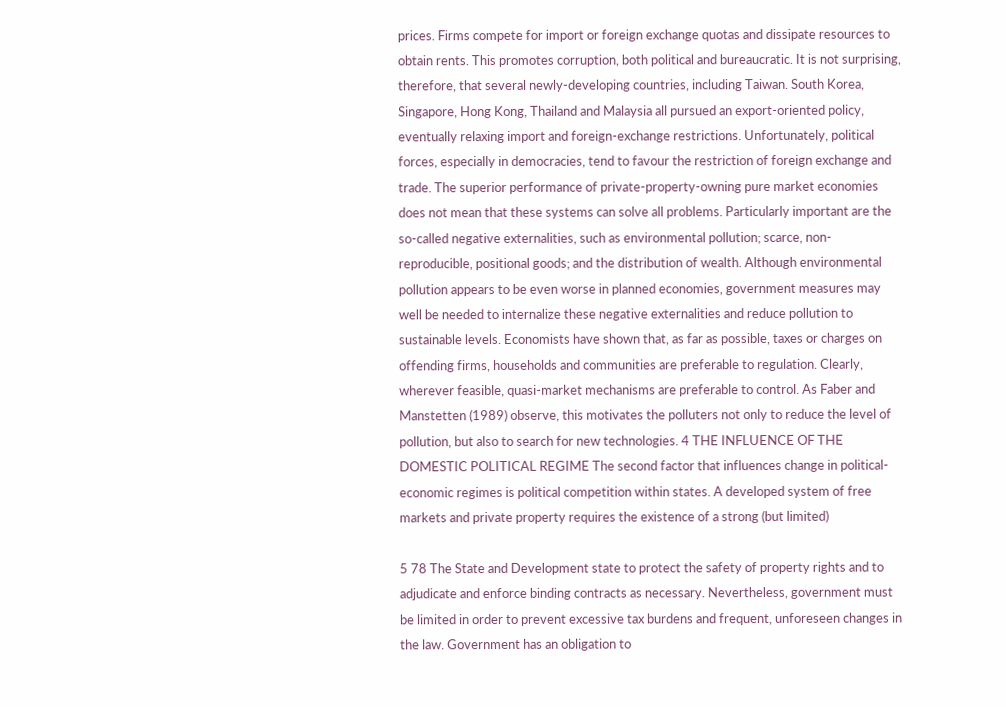prices. Firms compete for import or foreign exchange quotas and dissipate resources to obtain rents. This promotes corruption, both political and bureaucratic. It is not surprising, therefore, that several newly-developing countries, including Taiwan. South Korea, Singapore, Hong Kong, Thailand and Malaysia all pursued an export-oriented policy, eventually relaxing import and foreign-exchange restrictions. Unfortunately, political forces, especially in democracies, tend to favour the restriction of foreign exchange and trade. The superior performance of private-property-owning pure market economies does not mean that these systems can solve all problems. Particularly important are the so-called negative externalities, such as environmental pollution; scarce, non-reproducible, positional goods; and the distribution of wealth. Although environmental pollution appears to be even worse in planned economies, government measures may well be needed to internalize these negative externalities and reduce pollution to sustainable levels. Economists have shown that, as far as possible, taxes or charges on offending firms, households and communities are preferable to regulation. Clearly, wherever feasible, quasi-market mechanisms are preferable to control. As Faber and Manstetten (1989) observe, this motivates the polluters not only to reduce the level of pollution, but also to search for new technologies. 4 THE INFLUENCE OF THE DOMESTIC POLITICAL REGIME The second factor that influences change in political-economic regimes is political competition within states. A developed system of free markets and private property requires the existence of a strong (but limited)

5 78 The State and Development state to protect the safety of property rights and to adjudicate and enforce binding contracts as necessary. Nevertheless, government must be limited in order to prevent excessive tax burdens and frequent, unforeseen changes in the law. Government has an obligation to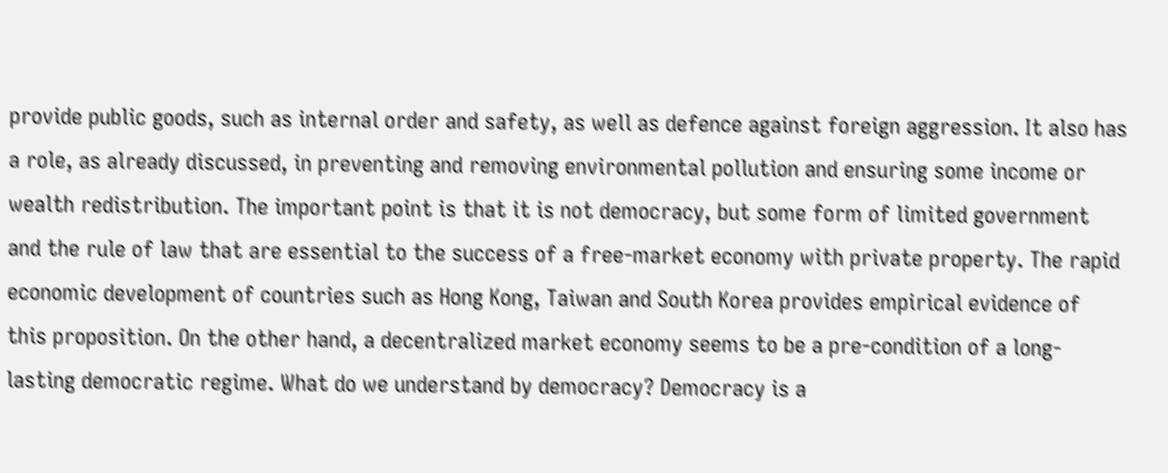provide public goods, such as internal order and safety, as well as defence against foreign aggression. It also has a role, as already discussed, in preventing and removing environmental pollution and ensuring some income or wealth redistribution. The important point is that it is not democracy, but some form of limited government and the rule of law that are essential to the success of a free-market economy with private property. The rapid economic development of countries such as Hong Kong, Taiwan and South Korea provides empirical evidence of this proposition. On the other hand, a decentralized market economy seems to be a pre-condition of a long-lasting democratic regime. What do we understand by democracy? Democracy is a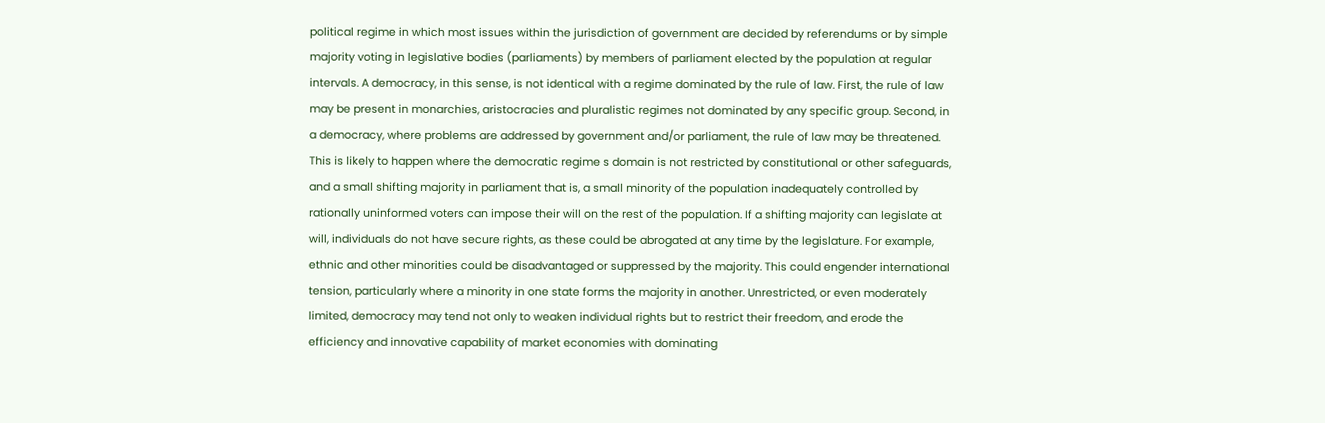political regime in which most issues within the jurisdiction of government are decided by referendums or by simple majority voting in legislative bodies (parliaments) by members of parliament elected by the population at regular intervals. A democracy, in this sense, is not identical with a regime dominated by the rule of law. First, the rule of law may be present in monarchies, aristocracies and pluralistic regimes not dominated by any specific group. Second, in a democracy, where problems are addressed by government and/or parliament, the rule of law may be threatened. This is likely to happen where the democratic regime s domain is not restricted by constitutional or other safeguards, and a small shifting majority in parliament that is, a small minority of the population inadequately controlled by rationally uninformed voters can impose their will on the rest of the population. If a shifting majority can legislate at will, individuals do not have secure rights, as these could be abrogated at any time by the legislature. For example, ethnic and other minorities could be disadvantaged or suppressed by the majority. This could engender international tension, particularly where a minority in one state forms the majority in another. Unrestricted, or even moderately limited, democracy may tend not only to weaken individual rights but to restrict their freedom, and erode the efficiency and innovative capability of market economies with dominating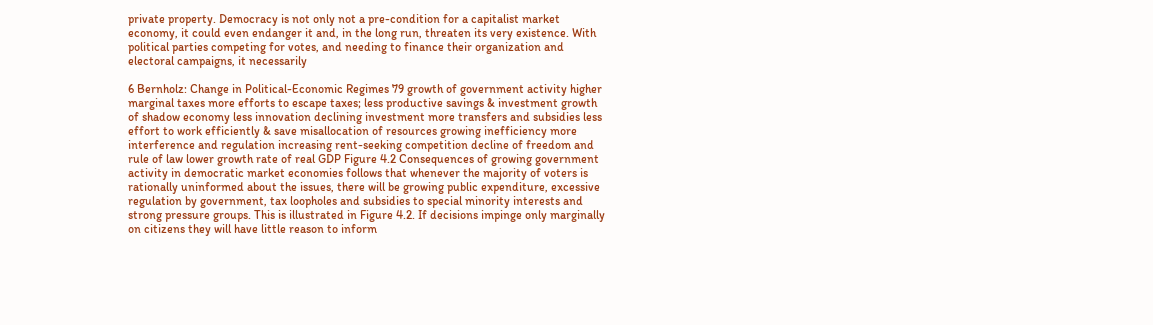private property. Democracy is not only not a pre-condition for a capitalist market economy, it could even endanger it and, in the long run, threaten its very existence. With political parties competing for votes, and needing to finance their organization and electoral campaigns, it necessarily

6 Bernholz: Change in Political-Economic Regimes 79 growth of government activity higher marginal taxes more efforts to escape taxes; less productive savings & investment growth of shadow economy less innovation declining investment more transfers and subsidies less effort to work efficiently & save misallocation of resources growing inefficiency more interference and regulation increasing rent-seeking competition decline of freedom and rule of law lower growth rate of real GDP Figure 4.2 Consequences of growing government activity in democratic market economies follows that whenever the majority of voters is rationally uninformed about the issues, there will be growing public expenditure, excessive regulation by government, tax loopholes and subsidies to special minority interests and strong pressure groups. This is illustrated in Figure 4.2. If decisions impinge only marginally on citizens they will have little reason to inform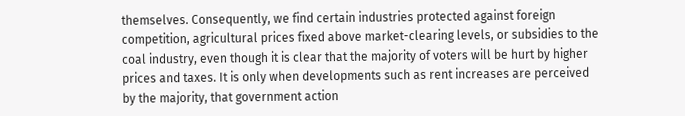themselves. Consequently, we find certain industries protected against foreign competition, agricultural prices fixed above market-clearing levels, or subsidies to the coal industry, even though it is clear that the majority of voters will be hurt by higher prices and taxes. It is only when developments such as rent increases are perceived by the majority, that government action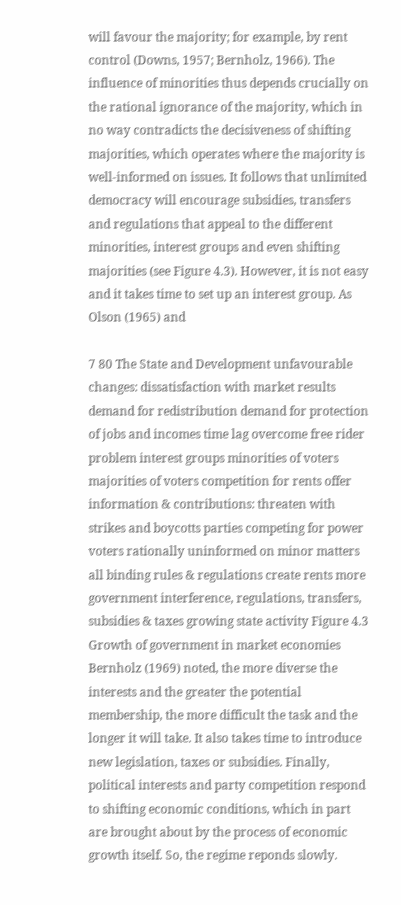will favour the majority; for example, by rent control (Downs, 1957; Bernholz, 1966). The influence of minorities thus depends crucially on the rational ignorance of the majority, which in no way contradicts the decisiveness of shifting majorities, which operates where the majority is well-informed on issues. It follows that unlimited democracy will encourage subsidies, transfers and regulations that appeal to the different minorities, interest groups and even shifting majorities (see Figure 4.3). However, it is not easy and it takes time to set up an interest group. As Olson (1965) and

7 80 The State and Development unfavourable changes: dissatisfaction with market results demand for redistribution demand for protection of jobs and incomes time lag overcome free rider problem interest groups minorities of voters majorities of voters competition for rents offer information & contributions: threaten with strikes and boycotts parties competing for power voters rationally uninformed on minor matters all binding rules & regulations create rents more government interference, regulations, transfers, subsidies & taxes growing state activity Figure 4.3 Growth of government in market economies Bernholz (1969) noted, the more diverse the interests and the greater the potential membership, the more difficult the task and the longer it will take. It also takes time to introduce new legislation, taxes or subsidies. Finally, political interests and party competition respond to shifting economic conditions, which in part are brought about by the process of economic growth itself. So, the regime reponds slowly.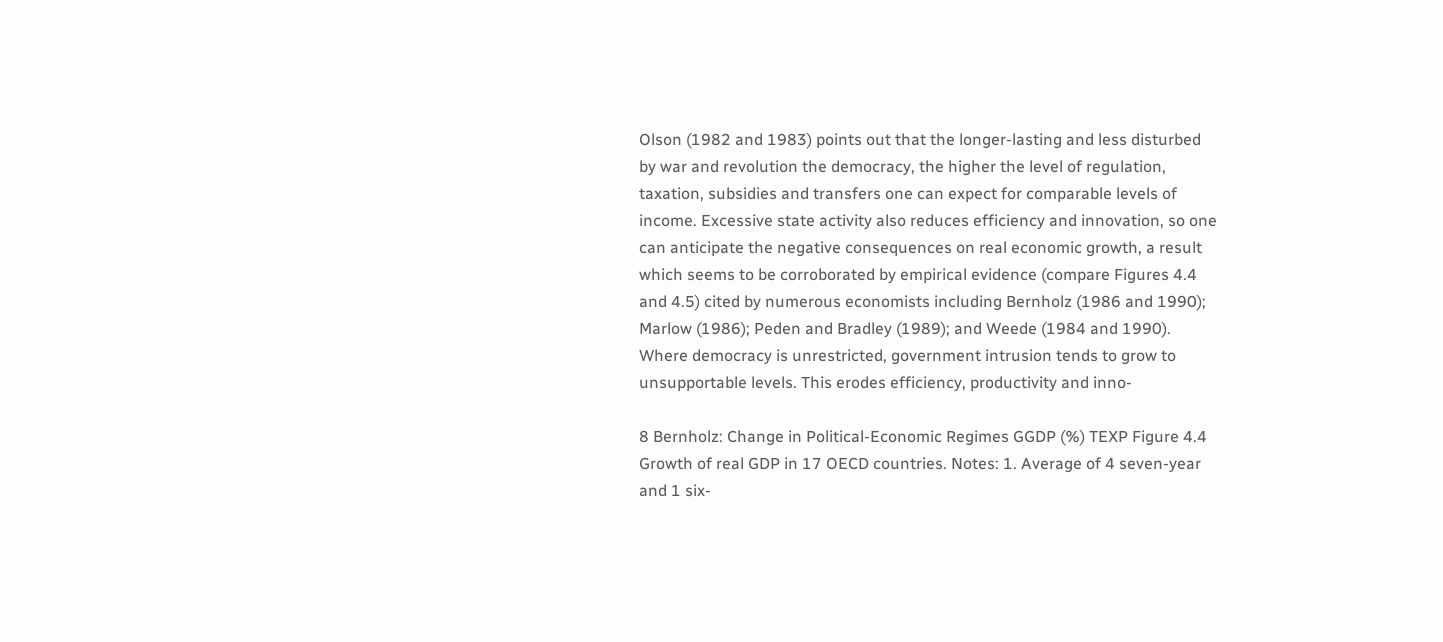Olson (1982 and 1983) points out that the longer-lasting and less disturbed by war and revolution the democracy, the higher the level of regulation, taxation, subsidies and transfers one can expect for comparable levels of income. Excessive state activity also reduces efficiency and innovation, so one can anticipate the negative consequences on real economic growth, a result which seems to be corroborated by empirical evidence (compare Figures 4.4 and 4.5) cited by numerous economists including Bernholz (1986 and 1990); Marlow (1986); Peden and Bradley (1989); and Weede (1984 and 1990). Where democracy is unrestricted, government intrusion tends to grow to unsupportable levels. This erodes efficiency, productivity and inno-

8 Bernholz: Change in Political-Economic Regimes GGDP (%) TEXP Figure 4.4 Growth of real GDP in 17 OECD countries. Notes: 1. Average of 4 seven-year and 1 six-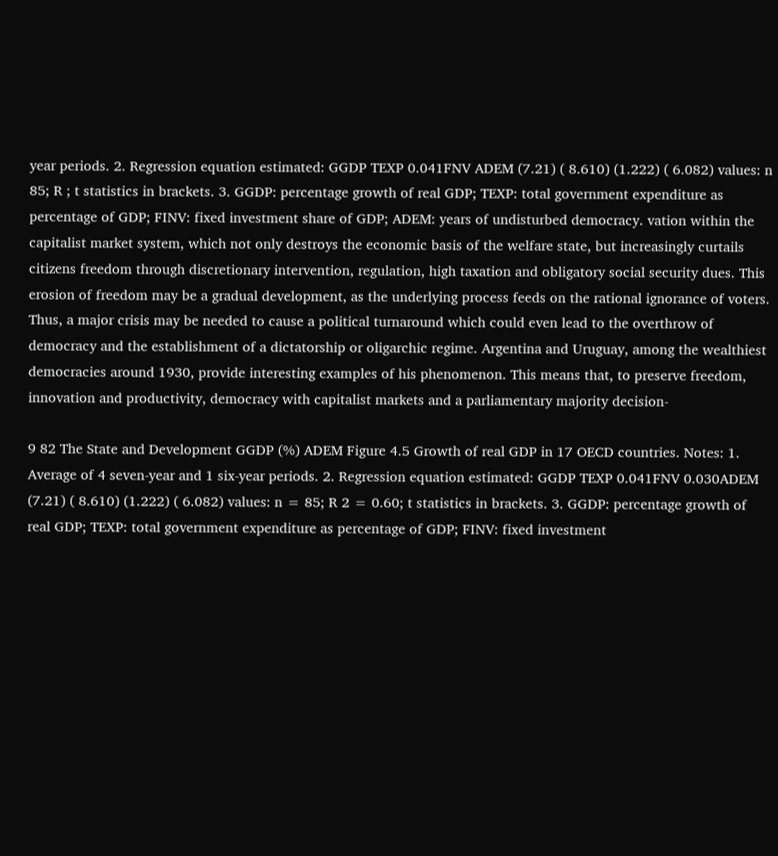year periods. 2. Regression equation estimated: GGDP TEXP 0.041FNV ADEM (7.21) ( 8.610) (1.222) ( 6.082) values: n 85; R ; t statistics in brackets. 3. GGDP: percentage growth of real GDP; TEXP: total government expenditure as percentage of GDP; FINV: fixed investment share of GDP; ADEM: years of undisturbed democracy. vation within the capitalist market system, which not only destroys the economic basis of the welfare state, but increasingly curtails citizens freedom through discretionary intervention, regulation, high taxation and obligatory social security dues. This erosion of freedom may be a gradual development, as the underlying process feeds on the rational ignorance of voters. Thus, a major crisis may be needed to cause a political turnaround which could even lead to the overthrow of democracy and the establishment of a dictatorship or oligarchic regime. Argentina and Uruguay, among the wealthiest democracies around 1930, provide interesting examples of his phenomenon. This means that, to preserve freedom, innovation and productivity, democracy with capitalist markets and a parliamentary majority decision-

9 82 The State and Development GGDP (%) ADEM Figure 4.5 Growth of real GDP in 17 OECD countries. Notes: 1. Average of 4 seven-year and 1 six-year periods. 2. Regression equation estimated: GGDP TEXP 0.041FNV 0.030ADEM (7.21) ( 8.610) (1.222) ( 6.082) values: n = 85; R 2 = 0.60; t statistics in brackets. 3. GGDP: percentage growth of real GDP; TEXP: total government expenditure as percentage of GDP; FINV: fixed investment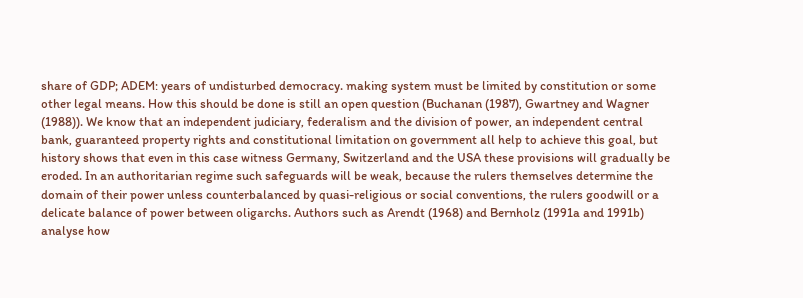share of GDP; ADEM: years of undisturbed democracy. making system must be limited by constitution or some other legal means. How this should be done is still an open question (Buchanan (1987), Gwartney and Wagner (1988)). We know that an independent judiciary, federalism and the division of power, an independent central bank, guaranteed property rights and constitutional limitation on government all help to achieve this goal, but history shows that even in this case witness Germany, Switzerland and the USA these provisions will gradually be eroded. In an authoritarian regime such safeguards will be weak, because the rulers themselves determine the domain of their power unless counterbalanced by quasi-religious or social conventions, the rulers goodwill or a delicate balance of power between oligarchs. Authors such as Arendt (1968) and Bernholz (1991a and 1991b) analyse how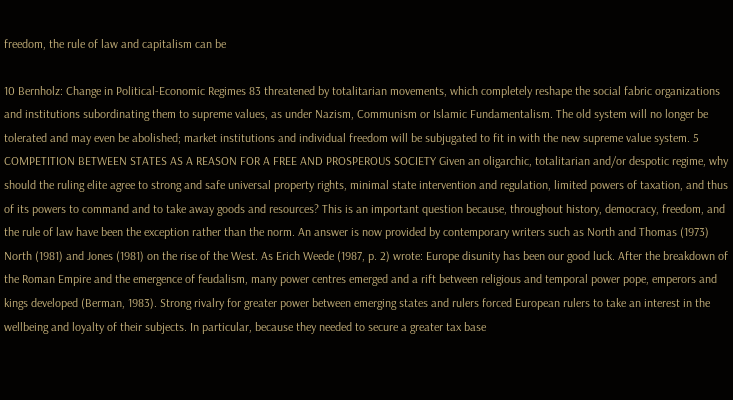freedom, the rule of law and capitalism can be

10 Bernholz: Change in Political-Economic Regimes 83 threatened by totalitarian movements, which completely reshape the social fabric organizations and institutions subordinating them to supreme values, as under Nazism, Communism or Islamic Fundamentalism. The old system will no longer be tolerated and may even be abolished; market institutions and individual freedom will be subjugated to fit in with the new supreme value system. 5 COMPETITION BETWEEN STATES AS A REASON FOR A FREE AND PROSPEROUS SOCIETY Given an oligarchic, totalitarian and/or despotic regime, why should the ruling elite agree to strong and safe universal property rights, minimal state intervention and regulation, limited powers of taxation, and thus of its powers to command and to take away goods and resources? This is an important question because, throughout history, democracy, freedom, and the rule of law have been the exception rather than the norm. An answer is now provided by contemporary writers such as North and Thomas (1973) North (1981) and Jones (1981) on the rise of the West. As Erich Weede (1987, p. 2) wrote: Europe disunity has been our good luck. After the breakdown of the Roman Empire and the emergence of feudalism, many power centres emerged and a rift between religious and temporal power pope, emperors and kings developed (Berman, 1983). Strong rivalry for greater power between emerging states and rulers forced European rulers to take an interest in the wellbeing and loyalty of their subjects. In particular, because they needed to secure a greater tax base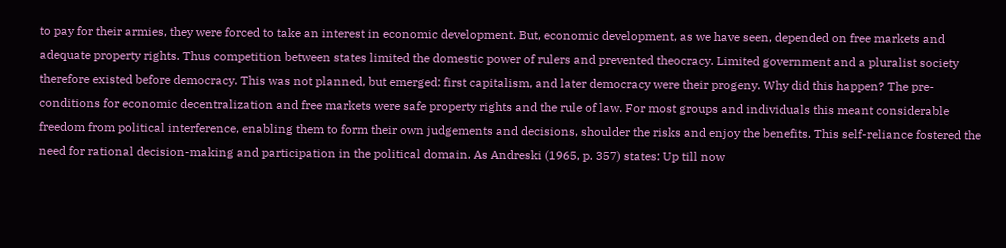to pay for their armies, they were forced to take an interest in economic development. But, economic development, as we have seen, depended on free markets and adequate property rights. Thus competition between states limited the domestic power of rulers and prevented theocracy. Limited government and a pluralist society therefore existed before democracy. This was not planned, but emerged: first capitalism, and later democracy were their progeny. Why did this happen? The pre-conditions for economic decentralization and free markets were safe property rights and the rule of law. For most groups and individuals this meant considerable freedom from political interference, enabling them to form their own judgements and decisions, shoulder the risks and enjoy the benefits. This self-reliance fostered the need for rational decision-making and participation in the political domain. As Andreski (1965, p. 357) states: Up till now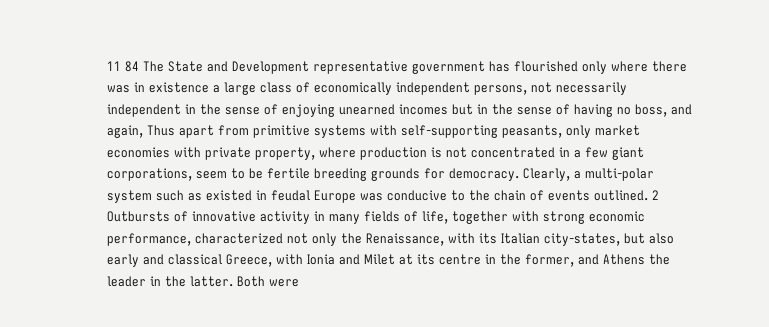11 84 The State and Development representative government has flourished only where there was in existence a large class of economically independent persons, not necessarily independent in the sense of enjoying unearned incomes but in the sense of having no boss, and again, Thus apart from primitive systems with self-supporting peasants, only market economies with private property, where production is not concentrated in a few giant corporations, seem to be fertile breeding grounds for democracy. Clearly, a multi-polar system such as existed in feudal Europe was conducive to the chain of events outlined. 2 Outbursts of innovative activity in many fields of life, together with strong economic performance, characterized not only the Renaissance, with its Italian city-states, but also early and classical Greece, with Ionia and Milet at its centre in the former, and Athens the leader in the latter. Both were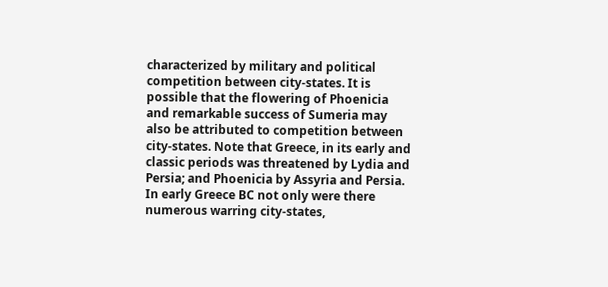characterized by military and political competition between city-states. It is possible that the flowering of Phoenicia and remarkable success of Sumeria may also be attributed to competition between city-states. Note that Greece, in its early and classic periods was threatened by Lydia and Persia; and Phoenicia by Assyria and Persia. In early Greece BC not only were there numerous warring city-states,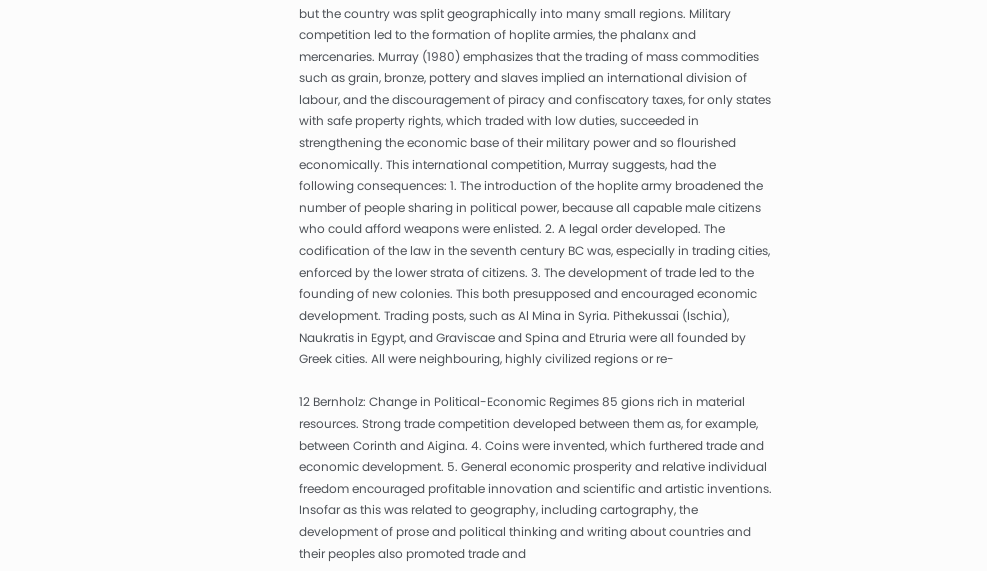but the country was split geographically into many small regions. Military competition led to the formation of hoplite armies, the phalanx and mercenaries. Murray (1980) emphasizes that the trading of mass commodities such as grain, bronze, pottery and slaves implied an international division of labour, and the discouragement of piracy and confiscatory taxes, for only states with safe property rights, which traded with low duties, succeeded in strengthening the economic base of their military power and so flourished economically. This international competition, Murray suggests, had the following consequences: 1. The introduction of the hoplite army broadened the number of people sharing in political power, because all capable male citizens who could afford weapons were enlisted. 2. A legal order developed. The codification of the law in the seventh century BC was, especially in trading cities, enforced by the lower strata of citizens. 3. The development of trade led to the founding of new colonies. This both presupposed and encouraged economic development. Trading posts, such as Al Mina in Syria. Pithekussai (Ischia), Naukratis in Egypt, and Graviscae and Spina and Etruria were all founded by Greek cities. All were neighbouring, highly civilized regions or re-

12 Bernholz: Change in Political-Economic Regimes 85 gions rich in material resources. Strong trade competition developed between them as, for example, between Corinth and Aigina. 4. Coins were invented, which furthered trade and economic development. 5. General economic prosperity and relative individual freedom encouraged profitable innovation and scientific and artistic inventions. Insofar as this was related to geography, including cartography, the development of prose and political thinking and writing about countries and their peoples also promoted trade and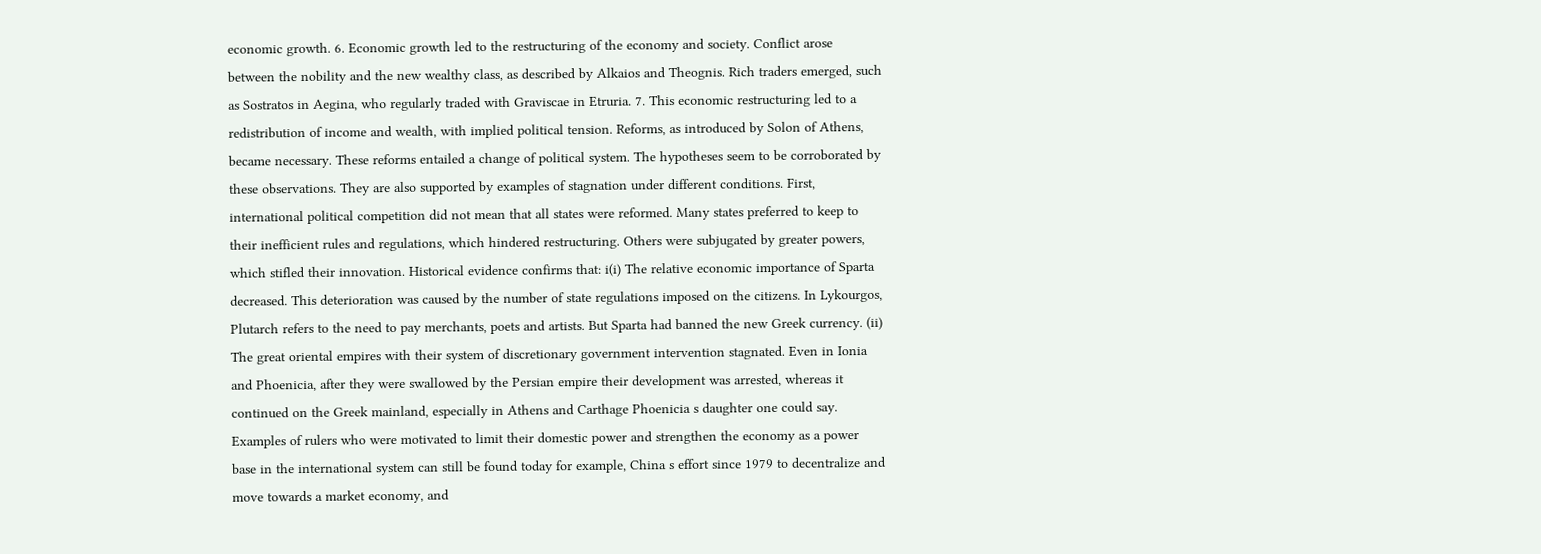economic growth. 6. Economic growth led to the restructuring of the economy and society. Conflict arose between the nobility and the new wealthy class, as described by Alkaios and Theognis. Rich traders emerged, such as Sostratos in Aegina, who regularly traded with Graviscae in Etruria. 7. This economic restructuring led to a redistribution of income and wealth, with implied political tension. Reforms, as introduced by Solon of Athens, became necessary. These reforms entailed a change of political system. The hypotheses seem to be corroborated by these observations. They are also supported by examples of stagnation under different conditions. First, international political competition did not mean that all states were reformed. Many states preferred to keep to their inefficient rules and regulations, which hindered restructuring. Others were subjugated by greater powers, which stifled their innovation. Historical evidence confirms that: i(i) The relative economic importance of Sparta decreased. This deterioration was caused by the number of state regulations imposed on the citizens. In Lykourgos, Plutarch refers to the need to pay merchants, poets and artists. But Sparta had banned the new Greek currency. (ii) The great oriental empires with their system of discretionary government intervention stagnated. Even in Ionia and Phoenicia, after they were swallowed by the Persian empire their development was arrested, whereas it continued on the Greek mainland, especially in Athens and Carthage Phoenicia s daughter one could say. Examples of rulers who were motivated to limit their domestic power and strengthen the economy as a power base in the international system can still be found today for example, China s effort since 1979 to decentralize and move towards a market economy, and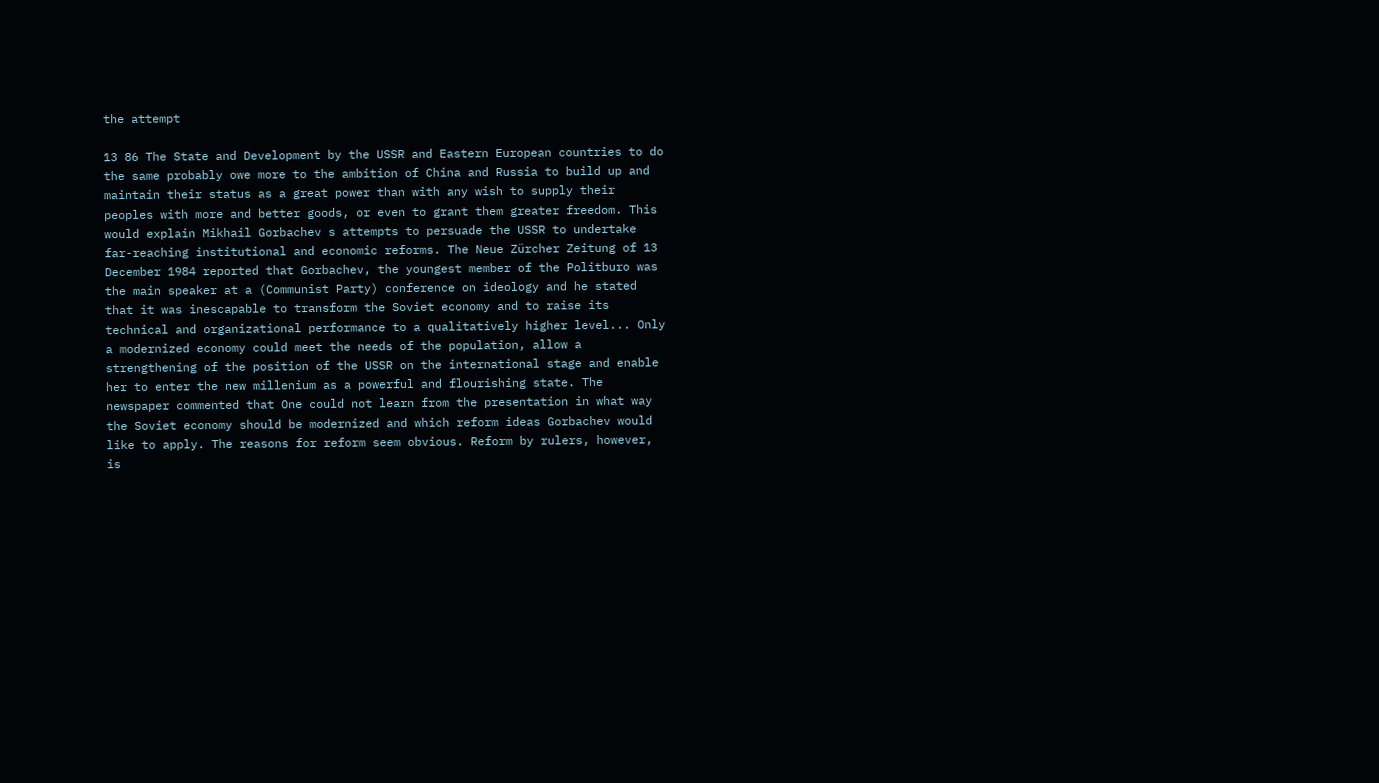the attempt

13 86 The State and Development by the USSR and Eastern European countries to do the same probably owe more to the ambition of China and Russia to build up and maintain their status as a great power than with any wish to supply their peoples with more and better goods, or even to grant them greater freedom. This would explain Mikhail Gorbachev s attempts to persuade the USSR to undertake far-reaching institutional and economic reforms. The Neue Zürcher Zeitung of 13 December 1984 reported that Gorbachev, the youngest member of the Politburo was the main speaker at a (Communist Party) conference on ideology and he stated that it was inescapable to transform the Soviet economy and to raise its technical and organizational performance to a qualitatively higher level... Only a modernized economy could meet the needs of the population, allow a strengthening of the position of the USSR on the international stage and enable her to enter the new millenium as a powerful and flourishing state. The newspaper commented that One could not learn from the presentation in what way the Soviet economy should be modernized and which reform ideas Gorbachev would like to apply. The reasons for reform seem obvious. Reform by rulers, however, is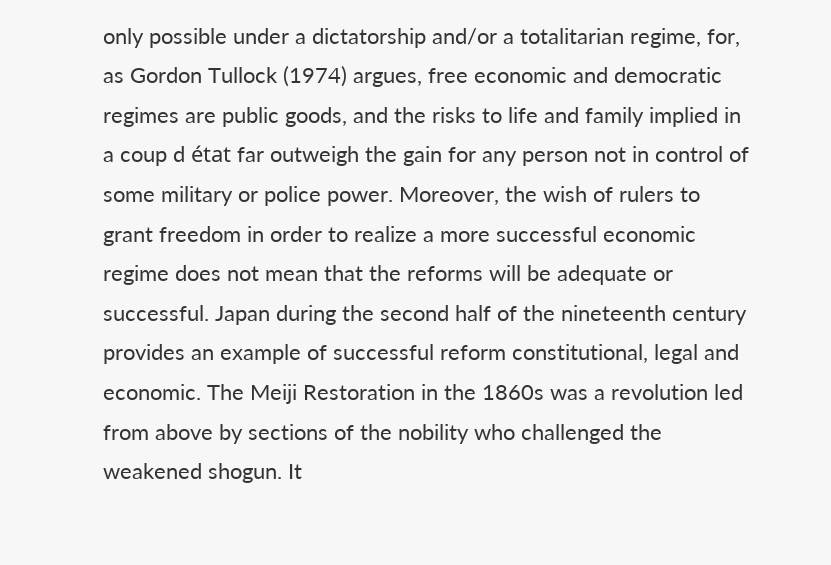only possible under a dictatorship and/or a totalitarian regime, for, as Gordon Tullock (1974) argues, free economic and democratic regimes are public goods, and the risks to life and family implied in a coup d état far outweigh the gain for any person not in control of some military or police power. Moreover, the wish of rulers to grant freedom in order to realize a more successful economic regime does not mean that the reforms will be adequate or successful. Japan during the second half of the nineteenth century provides an example of successful reform constitutional, legal and economic. The Meiji Restoration in the 1860s was a revolution led from above by sections of the nobility who challenged the weakened shogun. It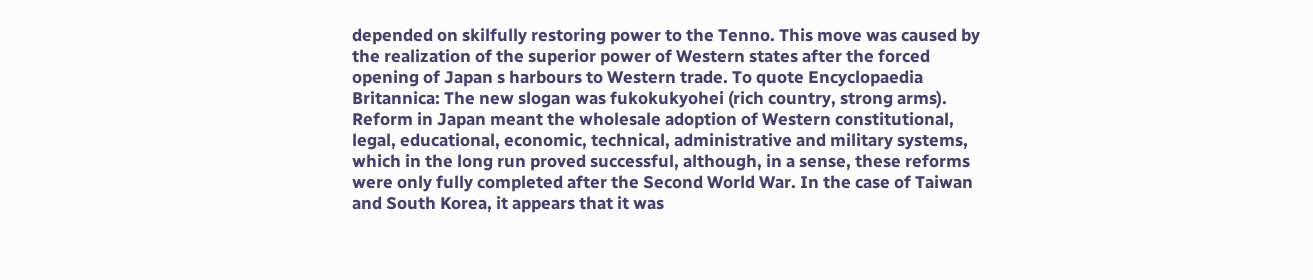depended on skilfully restoring power to the Tenno. This move was caused by the realization of the superior power of Western states after the forced opening of Japan s harbours to Western trade. To quote Encyclopaedia Britannica: The new slogan was fukokukyohei (rich country, strong arms). Reform in Japan meant the wholesale adoption of Western constitutional, legal, educational, economic, technical, administrative and military systems, which in the long run proved successful, although, in a sense, these reforms were only fully completed after the Second World War. In the case of Taiwan and South Korea, it appears that it was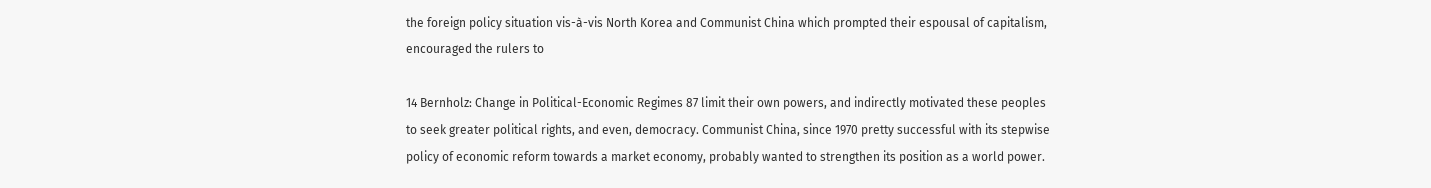the foreign policy situation vis-à-vis North Korea and Communist China which prompted their espousal of capitalism, encouraged the rulers to

14 Bernholz: Change in Political-Economic Regimes 87 limit their own powers, and indirectly motivated these peoples to seek greater political rights, and even, democracy. Communist China, since 1970 pretty successful with its stepwise policy of economic reform towards a market economy, probably wanted to strengthen its position as a world power.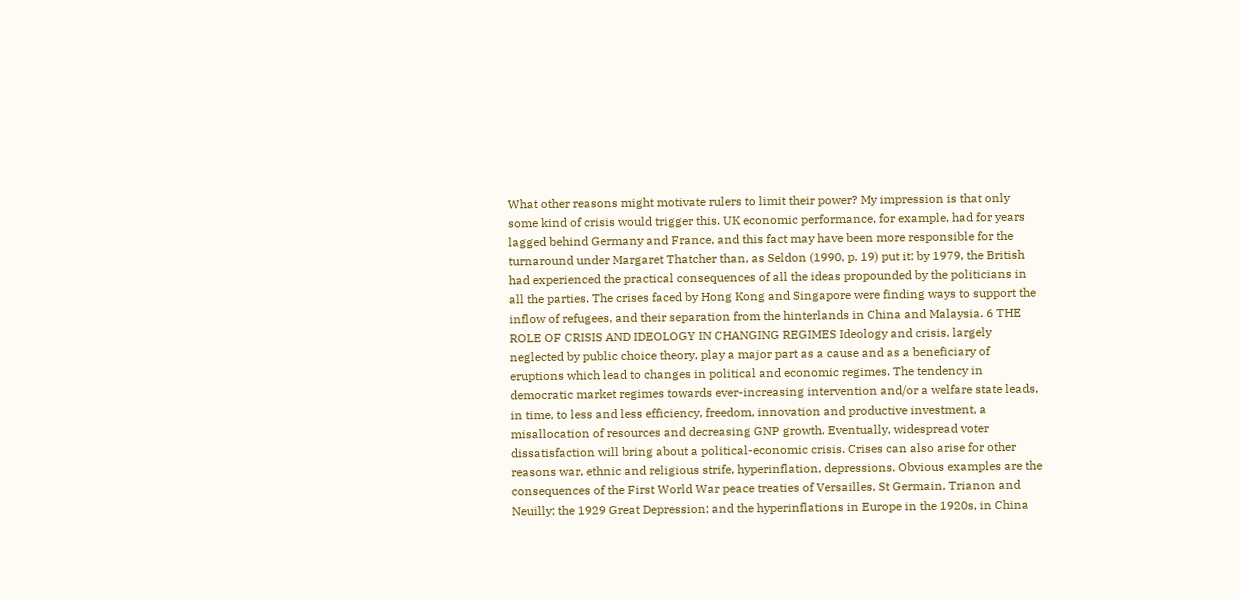What other reasons might motivate rulers to limit their power? My impression is that only some kind of crisis would trigger this. UK economic performance, for example, had for years lagged behind Germany and France, and this fact may have been more responsible for the turnaround under Margaret Thatcher than, as Seldon (1990, p. 19) put it: by 1979, the British had experienced the practical consequences of all the ideas propounded by the politicians in all the parties. The crises faced by Hong Kong and Singapore were finding ways to support the inflow of refugees, and their separation from the hinterlands in China and Malaysia. 6 THE ROLE OF CRISIS AND IDEOLOGY IN CHANGING REGIMES Ideology and crisis, largely neglected by public choice theory, play a major part as a cause and as a beneficiary of eruptions which lead to changes in political and economic regimes. The tendency in democratic market regimes towards ever-increasing intervention and/or a welfare state leads, in time, to less and less efficiency, freedom, innovation and productive investment, a misallocation of resources and decreasing GNP growth. Eventually, widespread voter dissatisfaction will bring about a political-economic crisis. Crises can also arise for other reasons war, ethnic and religious strife, hyperinflation, depressions. Obvious examples are the consequences of the First World War peace treaties of Versailles, St Germain, Trianon and Neuilly; the 1929 Great Depression; and the hyperinflations in Europe in the 1920s, in China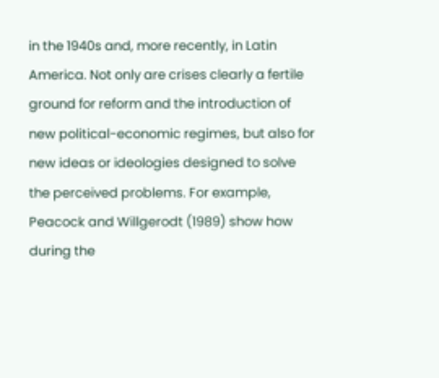in the 1940s and, more recently, in Latin America. Not only are crises clearly a fertile ground for reform and the introduction of new political-economic regimes, but also for new ideas or ideologies designed to solve the perceived problems. For example, Peacock and Willgerodt (1989) show how during the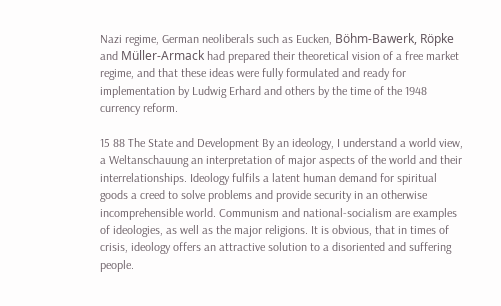Nazi regime, German neoliberals such as Eucken, Böhm-Bawerk, Röpke and Müller-Armack had prepared their theoretical vision of a free market regime, and that these ideas were fully formulated and ready for implementation by Ludwig Erhard and others by the time of the 1948 currency reform.

15 88 The State and Development By an ideology, I understand a world view, a Weltanschauung an interpretation of major aspects of the world and their interrelationships. Ideology fulfils a latent human demand for spiritual goods a creed to solve problems and provide security in an otherwise incomprehensible world. Communism and national-socialism are examples of ideologies, as well as the major religions. It is obvious, that in times of crisis, ideology offers an attractive solution to a disoriented and suffering people.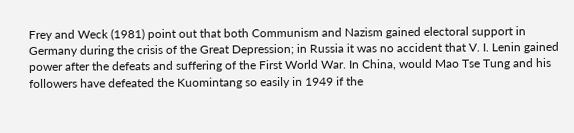Frey and Weck (1981) point out that both Communism and Nazism gained electoral support in Germany during the crisis of the Great Depression; in Russia it was no accident that V. I. Lenin gained power after the defeats and suffering of the First World War. In China, would Mao Tse Tung and his followers have defeated the Kuomintang so easily in 1949 if the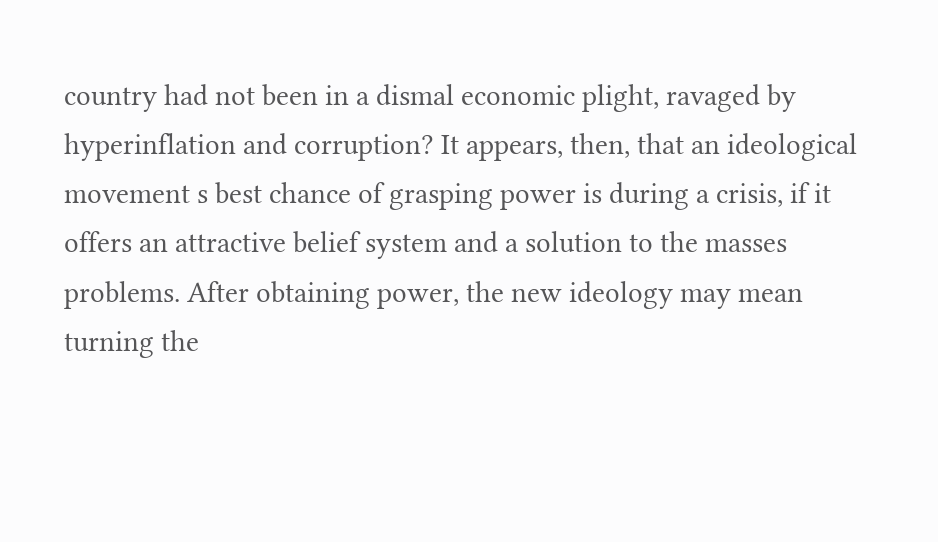country had not been in a dismal economic plight, ravaged by hyperinflation and corruption? It appears, then, that an ideological movement s best chance of grasping power is during a crisis, if it offers an attractive belief system and a solution to the masses problems. After obtaining power, the new ideology may mean turning the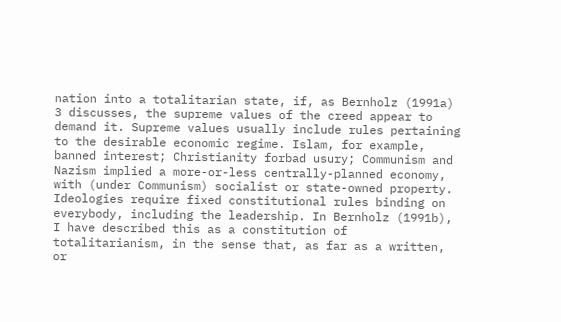nation into a totalitarian state, if, as Bernholz (1991a) 3 discusses, the supreme values of the creed appear to demand it. Supreme values usually include rules pertaining to the desirable economic regime. Islam, for example, banned interest; Christianity forbad usury; Communism and Nazism implied a more-or-less centrally-planned economy, with (under Communism) socialist or state-owned property. Ideologies require fixed constitutional rules binding on everybody, including the leadership. In Bernholz (1991b), I have described this as a constitution of totalitarianism, in the sense that, as far as a written, or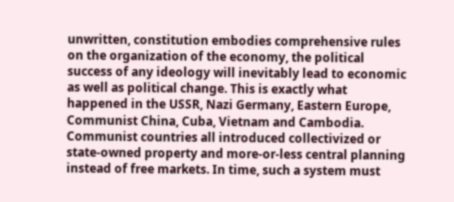unwritten, constitution embodies comprehensive rules on the organization of the economy, the political success of any ideology will inevitably lead to economic as well as political change. This is exactly what happened in the USSR, Nazi Germany, Eastern Europe, Communist China, Cuba, Vietnam and Cambodia. Communist countries all introduced collectivized or state-owned property and more-or-less central planning instead of free markets. In time, such a system must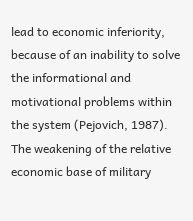lead to economic inferiority, because of an inability to solve the informational and motivational problems within the system (Pejovich, 1987). The weakening of the relative economic base of military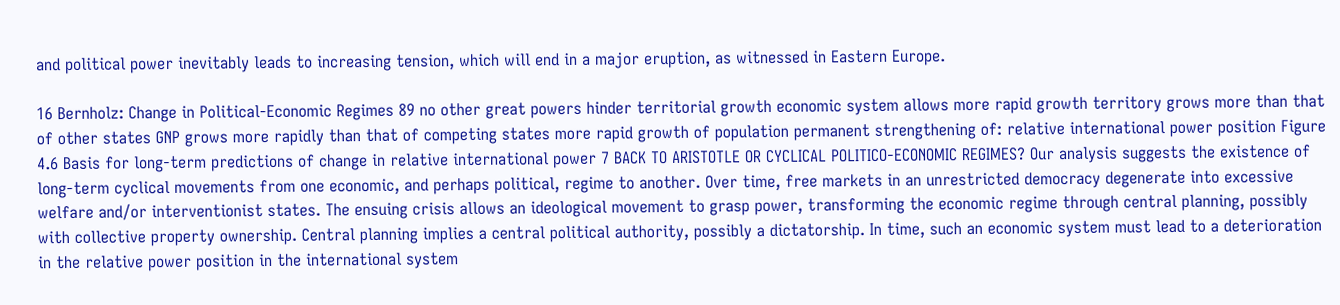and political power inevitably leads to increasing tension, which will end in a major eruption, as witnessed in Eastern Europe.

16 Bernholz: Change in Political-Economic Regimes 89 no other great powers hinder territorial growth economic system allows more rapid growth territory grows more than that of other states GNP grows more rapidly than that of competing states more rapid growth of population permanent strengthening of: relative international power position Figure 4.6 Basis for long-term predictions of change in relative international power 7 BACK TO ARISTOTLE OR CYCLICAL POLITICO-ECONOMIC REGIMES? Our analysis suggests the existence of long-term cyclical movements from one economic, and perhaps political, regime to another. Over time, free markets in an unrestricted democracy degenerate into excessive welfare and/or interventionist states. The ensuing crisis allows an ideological movement to grasp power, transforming the economic regime through central planning, possibly with collective property ownership. Central planning implies a central political authority, possibly a dictatorship. In time, such an economic system must lead to a deterioration in the relative power position in the international system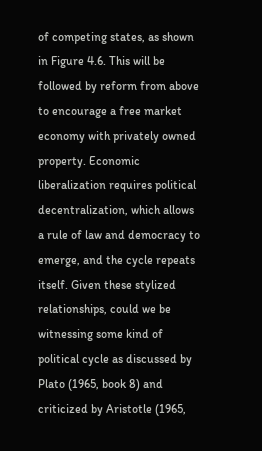of competing states, as shown in Figure 4.6. This will be followed by reform from above to encourage a free market economy with privately owned property. Economic liberalization requires political decentralization, which allows a rule of law and democracy to emerge, and the cycle repeats itself. Given these stylized relationships, could we be witnessing some kind of political cycle as discussed by Plato (1965, book 8) and criticized by Aristotle (1965,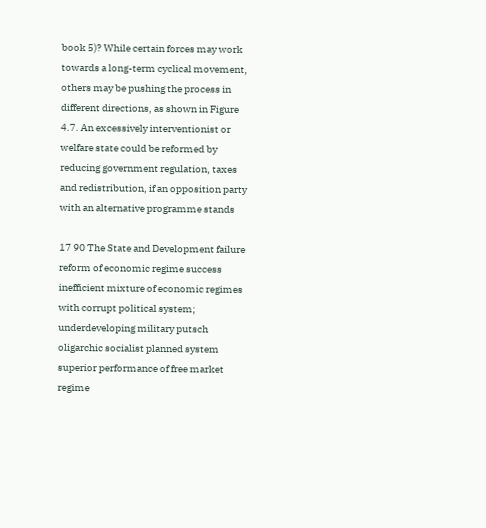book 5)? While certain forces may work towards a long-term cyclical movement, others may be pushing the process in different directions, as shown in Figure 4.7. An excessively interventionist or welfare state could be reformed by reducing government regulation, taxes and redistribution, if an opposition party with an alternative programme stands

17 90 The State and Development failure reform of economic regime success inefficient mixture of economic regimes with corrupt political system; underdeveloping military putsch oligarchic socialist planned system superior performance of free market regime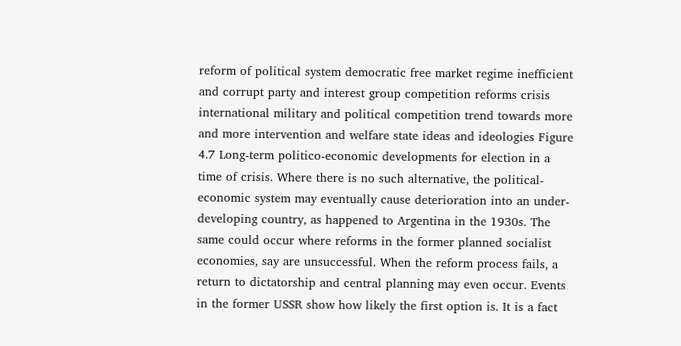reform of political system democratic free market regime inefficient and corrupt party and interest group competition reforms crisis international military and political competition trend towards more and more intervention and welfare state ideas and ideologies Figure 4.7 Long-term politico-economic developments for election in a time of crisis. Where there is no such alternative, the political-economic system may eventually cause deterioration into an under-developing country, as happened to Argentina in the 1930s. The same could occur where reforms in the former planned socialist economies, say are unsuccessful. When the reform process fails, a return to dictatorship and central planning may even occur. Events in the former USSR show how likely the first option is. It is a fact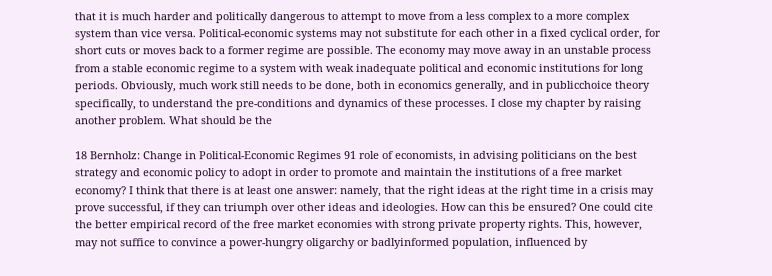that it is much harder and politically dangerous to attempt to move from a less complex to a more complex system than vice versa. Political-economic systems may not substitute for each other in a fixed cyclical order, for short cuts or moves back to a former regime are possible. The economy may move away in an unstable process from a stable economic regime to a system with weak inadequate political and economic institutions for long periods. Obviously, much work still needs to be done, both in economics generally, and in publicchoice theory specifically, to understand the pre-conditions and dynamics of these processes. I close my chapter by raising another problem. What should be the

18 Bernholz: Change in Political-Economic Regimes 91 role of economists, in advising politicians on the best strategy and economic policy to adopt in order to promote and maintain the institutions of a free market economy? I think that there is at least one answer: namely, that the right ideas at the right time in a crisis may prove successful, if they can triumph over other ideas and ideologies. How can this be ensured? One could cite the better empirical record of the free market economies with strong private property rights. This, however, may not suffice to convince a power-hungry oligarchy or badlyinformed population, influenced by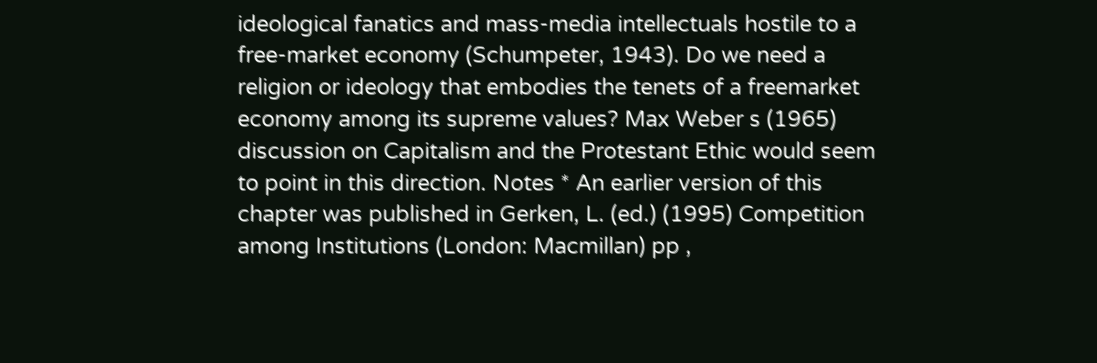ideological fanatics and mass-media intellectuals hostile to a free-market economy (Schumpeter, 1943). Do we need a religion or ideology that embodies the tenets of a freemarket economy among its supreme values? Max Weber s (1965) discussion on Capitalism and the Protestant Ethic would seem to point in this direction. Notes * An earlier version of this chapter was published in Gerken, L. (ed.) (1995) Competition among Institutions (London: Macmillan) pp ,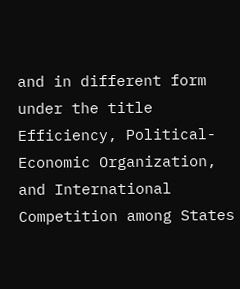and in different form under the title Efficiency, Political-Economic Organization, and International Competition among States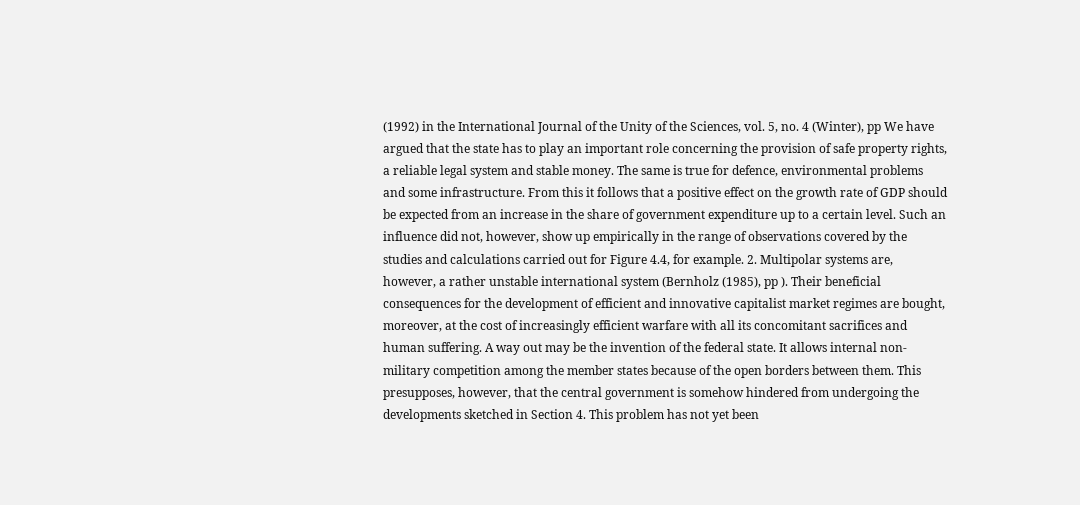(1992) in the International Journal of the Unity of the Sciences, vol. 5, no. 4 (Winter), pp We have argued that the state has to play an important role concerning the provision of safe property rights, a reliable legal system and stable money. The same is true for defence, environmental problems and some infrastructure. From this it follows that a positive effect on the growth rate of GDP should be expected from an increase in the share of government expenditure up to a certain level. Such an influence did not, however, show up empirically in the range of observations covered by the studies and calculations carried out for Figure 4.4, for example. 2. Multipolar systems are, however, a rather unstable international system (Bernholz (1985), pp ). Their beneficial consequences for the development of efficient and innovative capitalist market regimes are bought, moreover, at the cost of increasingly efficient warfare with all its concomitant sacrifices and human suffering. A way out may be the invention of the federal state. It allows internal non-military competition among the member states because of the open borders between them. This presupposes, however, that the central government is somehow hindered from undergoing the developments sketched in Section 4. This problem has not yet been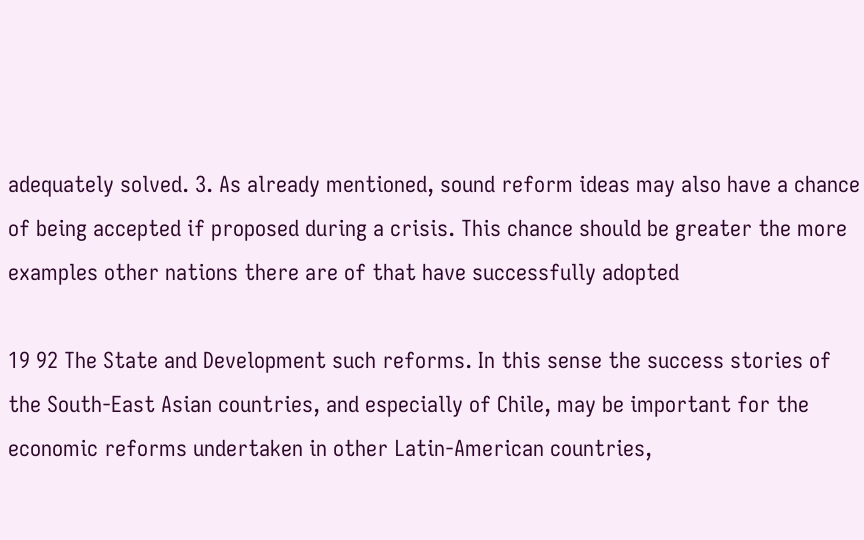adequately solved. 3. As already mentioned, sound reform ideas may also have a chance of being accepted if proposed during a crisis. This chance should be greater the more examples other nations there are of that have successfully adopted

19 92 The State and Development such reforms. In this sense the success stories of the South-East Asian countries, and especially of Chile, may be important for the economic reforms undertaken in other Latin-American countries,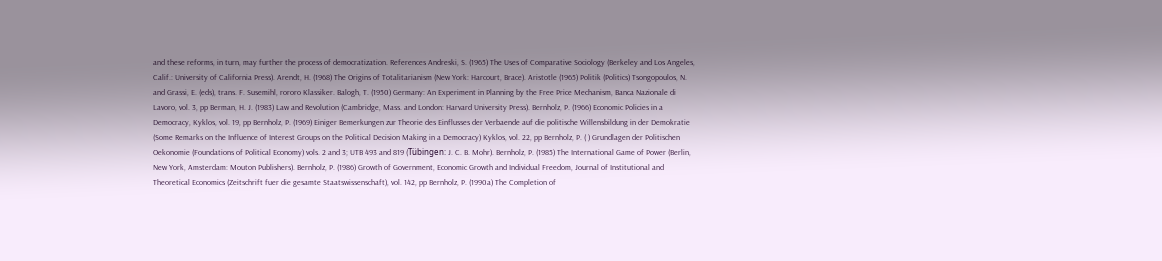and these reforms, in turn, may further the process of democratization. References Andreski, S. (1965) The Uses of Comparative Sociology (Berkeley and Los Angeles, Calif.: University of California Press). Arendt, H. (1968) The Origins of Totalitarianism (New York: Harcourt, Brace). Aristotle (1965) Politik (Politics) Tsongopoulos, N. and Grassi, E. (eds), trans. F. Susemihl, rororo Klassiker. Balogh, T. (1950) Germany: An Experiment in Planning by the Free Price Mechanism, Banca Nazionale di Lavoro, vol. 3, pp Berman, H. J. (1983) Law and Revolution (Cambridge, Mass. and London: Harvard University Press). Bernholz, P. (1966) Economic Policies in a Democracy, Kyklos, vol. 19, pp Bernholz, P. (1969) Einiger Bemerkungen zur Theorie des Einflusses der Verbaende auf die politische Willensbildung in der Demokratie (Some Remarks on the Influence of Interest Groups on the Political Decision Making in a Democracy) Kyklos, vol. 22, pp Bernholz, P. ( ) Grundlagen der Politischen Oekonomie (Foundations of Political Economy) vols. 2 and 3; UTB 493 and 819 (Tübingen: J. C. B. Mohr). Bernholz, P. (1985) The International Game of Power (Berlin, New York, Amsterdam: Mouton Publishers). Bernholz, P. (1986) Growth of Government, Economic Growth and Individual Freedom, Journal of Institutional and Theoretical Economics (Zeitschrift fuer die gesamte Staatswissenschaft), vol. 142, pp Bernholz, P. (1990a) The Completion of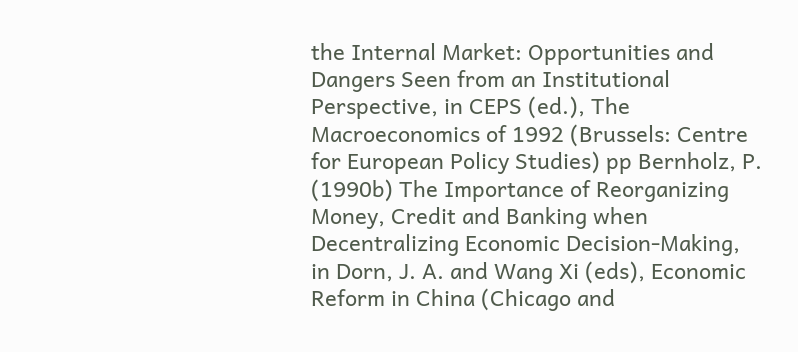the Internal Market: Opportunities and Dangers Seen from an Institutional Perspective, in CEPS (ed.), The Macroeconomics of 1992 (Brussels: Centre for European Policy Studies) pp Bernholz, P. (1990b) The Importance of Reorganizing Money, Credit and Banking when Decentralizing Economic Decision-Making, in Dorn, J. A. and Wang Xi (eds), Economic Reform in China (Chicago and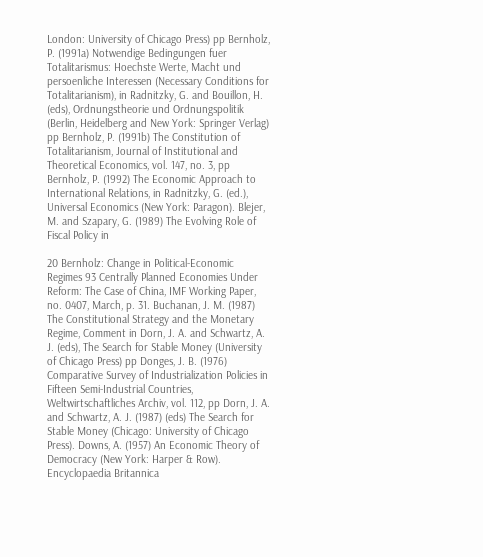London: University of Chicago Press) pp Bernholz, P. (1991a) Notwendige Bedingungen fuer Totalitarismus: Hoechste Werte, Macht und persoenliche Interessen (Necessary Conditions for Totalitarianism), in Radnitzky, G. and Bouillon, H. (eds), Ordnungstheorie und Ordnungspolitik (Berlin, Heidelberg and New York: Springer Verlag) pp Bernholz, P. (1991b) The Constitution of Totalitarianism, Journal of Institutional and Theoretical Economics, vol. 147, no. 3, pp Bernholz, P. (1992) The Economic Approach to International Relations, in Radnitzky, G. (ed.), Universal Economics (New York: Paragon). Blejer, M. and Szapary, G. (1989) The Evolving Role of Fiscal Policy in

20 Bernholz: Change in Political-Economic Regimes 93 Centrally Planned Economies Under Reform: The Case of China, IMF Working Paper, no. 0407, March, p. 31. Buchanan, J. M. (1987) The Constitutional Strategy and the Monetary Regime, Comment in Dorn, J. A. and Schwartz, A. J. (eds), The Search for Stable Money (University of Chicago Press) pp Donges, J. B. (1976) Comparative Survey of Industrialization Policies in Fifteen Semi-Industrial Countries, Weltwirtschaftliches Archiv, vol. 112, pp Dorn, J. A. and Schwartz, A. J. (1987) (eds) The Search for Stable Money (Chicago: University of Chicago Press). Downs, A. (1957) An Economic Theory of Democracy (New York: Harper & Row). Encyclopaedia Britannica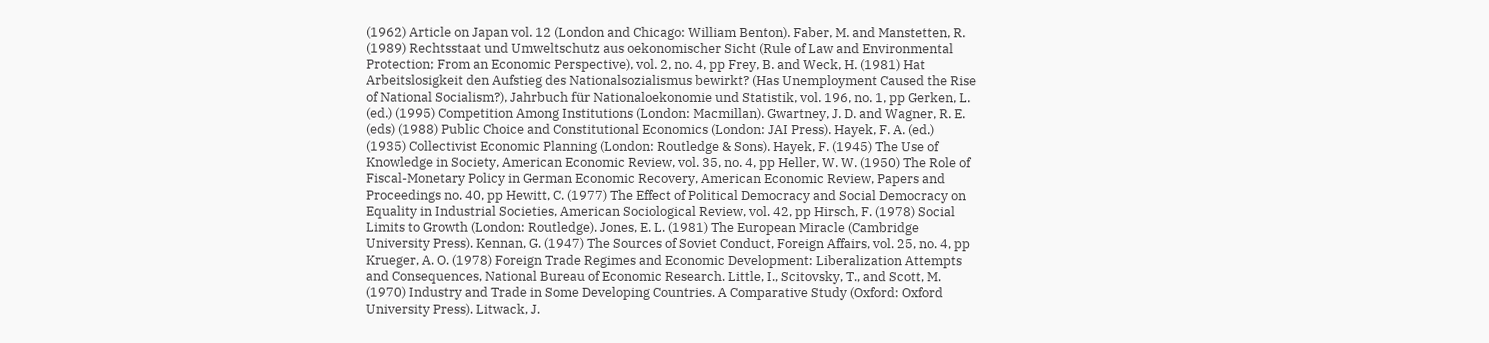(1962) Article on Japan vol. 12 (London and Chicago: William Benton). Faber, M. and Manstetten, R. (1989) Rechtsstaat und Umweltschutz aus oekonomischer Sicht (Rule of Law and Environmental Protection; From an Economic Perspective), vol. 2, no. 4, pp Frey, B. and Weck, H. (1981) Hat Arbeitslosigkeit den Aufstieg des Nationalsozialismus bewirkt? (Has Unemployment Caused the Rise of National Socialism?), Jahrbuch für Nationaloekonomie und Statistik, vol. 196, no. 1, pp Gerken, L. (ed.) (1995) Competition Among Institutions (London: Macmillan). Gwartney, J. D. and Wagner, R. E. (eds) (1988) Public Choice and Constitutional Economics (London: JAI Press). Hayek, F. A. (ed.) (1935) Collectivist Economic Planning (London: Routledge & Sons). Hayek, F. (1945) The Use of Knowledge in Society, American Economic Review, vol. 35, no. 4, pp Heller, W. W. (1950) The Role of Fiscal-Monetary Policy in German Economic Recovery, American Economic Review, Papers and Proceedings no. 40, pp Hewitt, C. (1977) The Effect of Political Democracy and Social Democracy on Equality in Industrial Societies, American Sociological Review, vol. 42, pp Hirsch, F. (1978) Social Limits to Growth (London: Routledge). Jones, E. L. (1981) The European Miracle (Cambridge University Press). Kennan, G. (1947) The Sources of Soviet Conduct, Foreign Affairs, vol. 25, no. 4, pp Krueger, A. O. (1978) Foreign Trade Regimes and Economic Development: Liberalization Attempts and Consequences, National Bureau of Economic Research. Little, I., Scitovsky, T., and Scott, M. (1970) Industry and Trade in Some Developing Countries. A Comparative Study (Oxford: Oxford University Press). Litwack, J.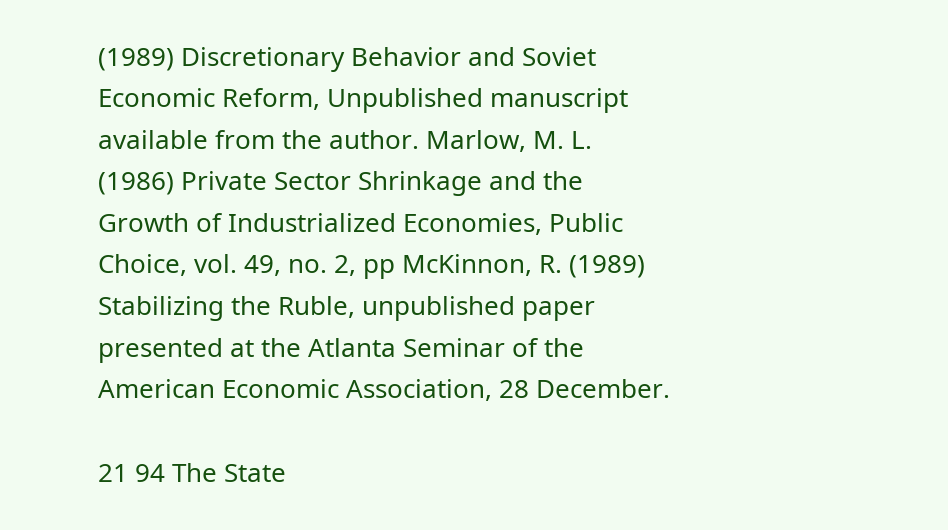(1989) Discretionary Behavior and Soviet Economic Reform, Unpublished manuscript available from the author. Marlow, M. L. (1986) Private Sector Shrinkage and the Growth of Industrialized Economies, Public Choice, vol. 49, no. 2, pp McKinnon, R. (1989) Stabilizing the Ruble, unpublished paper presented at the Atlanta Seminar of the American Economic Association, 28 December.

21 94 The State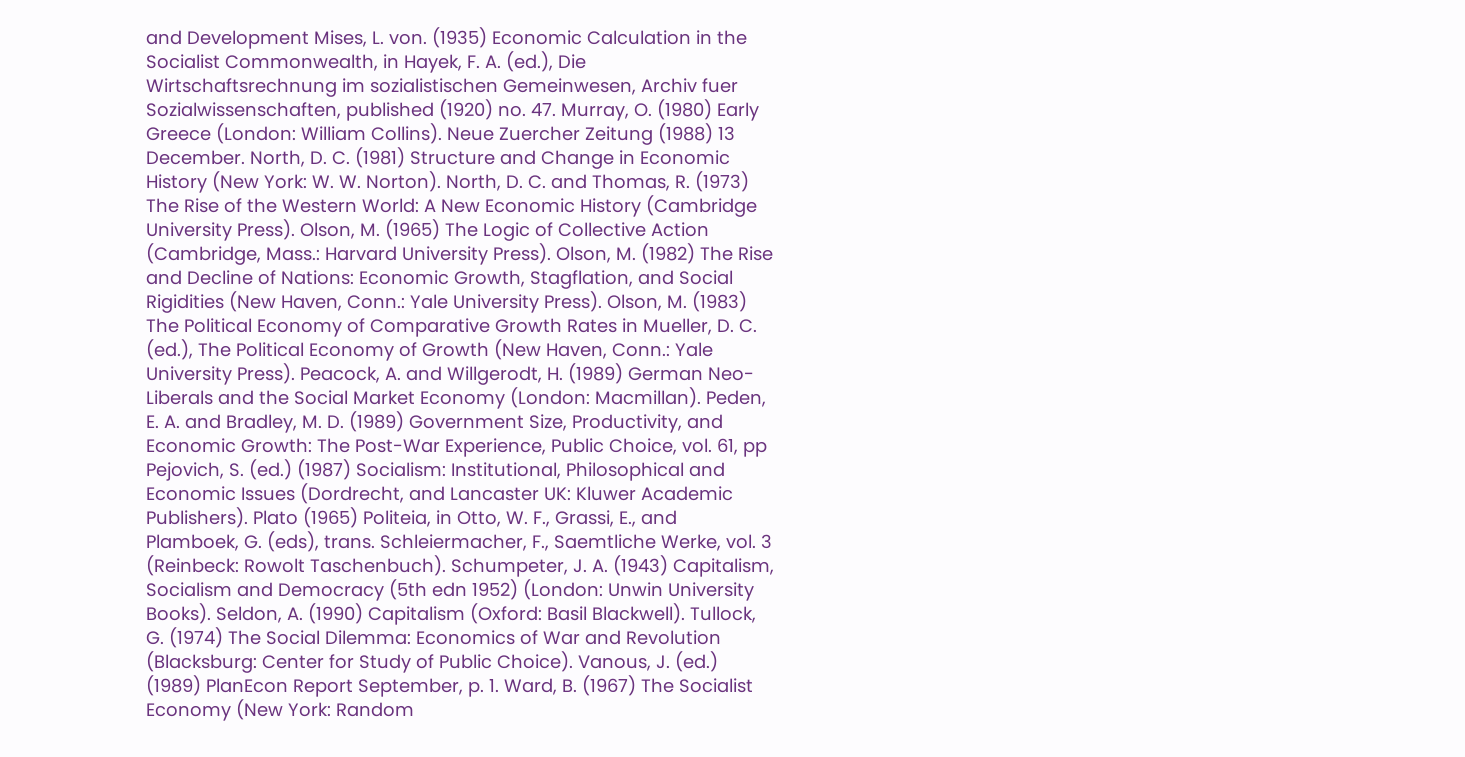and Development Mises, L. von. (1935) Economic Calculation in the Socialist Commonwealth, in Hayek, F. A. (ed.), Die Wirtschaftsrechnung im sozialistischen Gemeinwesen, Archiv fuer Sozialwissenschaften, published (1920) no. 47. Murray, O. (1980) Early Greece (London: William Collins). Neue Zuercher Zeitung (1988) 13 December. North, D. C. (1981) Structure and Change in Economic History (New York: W. W. Norton). North, D. C. and Thomas, R. (1973) The Rise of the Western World: A New Economic History (Cambridge University Press). Olson, M. (1965) The Logic of Collective Action (Cambridge, Mass.: Harvard University Press). Olson, M. (1982) The Rise and Decline of Nations: Economic Growth, Stagflation, and Social Rigidities (New Haven, Conn.: Yale University Press). Olson, M. (1983) The Political Economy of Comparative Growth Rates in Mueller, D. C. (ed.), The Political Economy of Growth (New Haven, Conn.: Yale University Press). Peacock, A. and Willgerodt, H. (1989) German Neo-Liberals and the Social Market Economy (London: Macmillan). Peden, E. A. and Bradley, M. D. (1989) Government Size, Productivity, and Economic Growth: The Post-War Experience, Public Choice, vol. 61, pp Pejovich, S. (ed.) (1987) Socialism: Institutional, Philosophical and Economic Issues (Dordrecht, and Lancaster UK: Kluwer Academic Publishers). Plato (1965) Politeia, in Otto, W. F., Grassi, E., and Plamboek, G. (eds), trans. Schleiermacher, F., Saemtliche Werke, vol. 3 (Reinbeck: Rowolt Taschenbuch). Schumpeter, J. A. (1943) Capitalism, Socialism and Democracy (5th edn 1952) (London: Unwin University Books). Seldon, A. (1990) Capitalism (Oxford: Basil Blackwell). Tullock, G. (1974) The Social Dilemma: Economics of War and Revolution (Blacksburg: Center for Study of Public Choice). Vanous, J. (ed.) (1989) PlanEcon Report September, p. 1. Ward, B. (1967) The Socialist Economy (New York: Random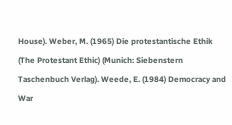House). Weber, M. (1965) Die protestantische Ethik (The Protestant Ethic) (Munich: Siebenstern Taschenbuch Verlag). Weede, E. (1984) Democracy and War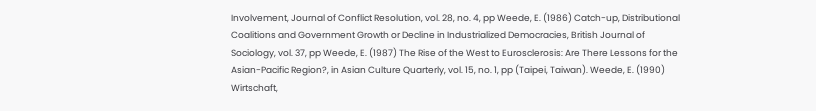Involvement, Journal of Conflict Resolution, vol. 28, no. 4, pp Weede, E. (1986) Catch-up, Distributional Coalitions and Government Growth or Decline in Industrialized Democracies, British Journal of Sociology, vol. 37, pp Weede, E. (1987) The Rise of the West to Eurosclerosis: Are There Lessons for the Asian-Pacific Region?, in Asian Culture Quarterly, vol. 15, no. 1, pp (Taipei, Taiwan). Weede, E. (1990) Wirtschaft,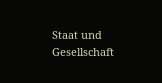Staat und Gesellschaft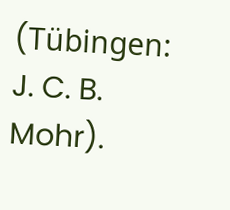(Tübingen: J. C. B. Mohr).